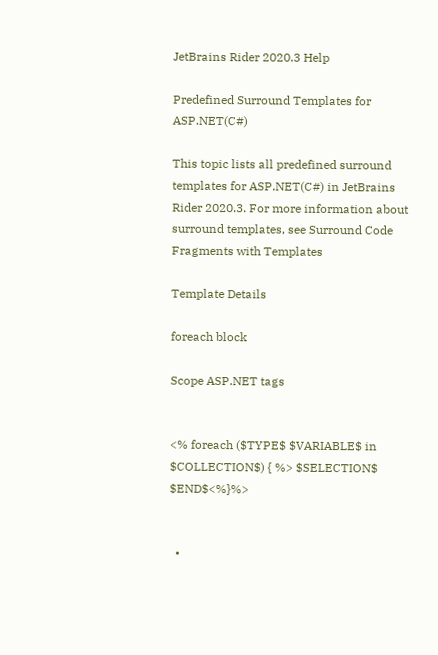JetBrains Rider 2020.3 Help

Predefined Surround Templates for ASP.NET(C#)

This topic lists all predefined surround templates for ASP.NET(C#) in JetBrains Rider 2020.3. For more information about surround templates, see Surround Code Fragments with Templates

Template Details

foreach block

Scope ASP.NET tags


<% foreach ($TYPE$ $VARIABLE$ in $COLLECTION$) { %> $SELECTION$ $END$<%}%>


  •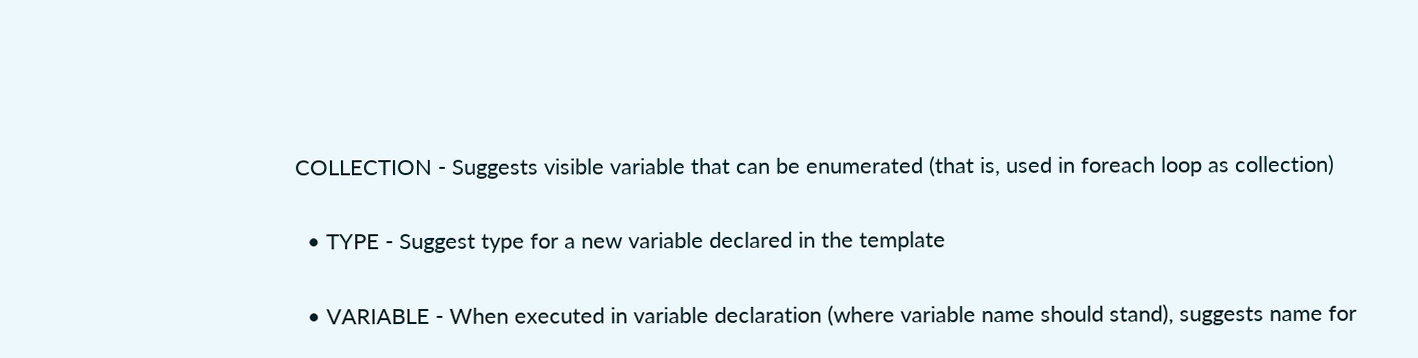COLLECTION - Suggests visible variable that can be enumerated (that is, used in foreach loop as collection)

  • TYPE - Suggest type for a new variable declared in the template

  • VARIABLE - When executed in variable declaration (where variable name should stand), suggests name for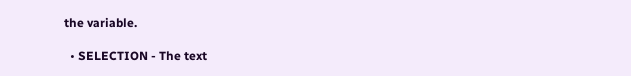the variable.

  • SELECTION - The text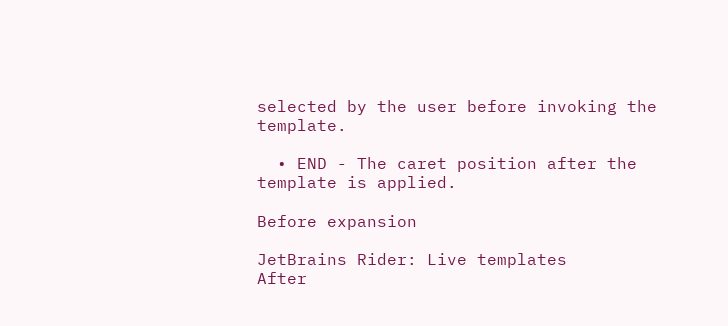selected by the user before invoking the template.

  • END - The caret position after the template is applied.

Before expansion

JetBrains Rider: Live templates
After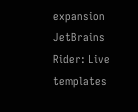expansion
JetBrains Rider: Live templates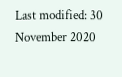Last modified: 30 November 2020